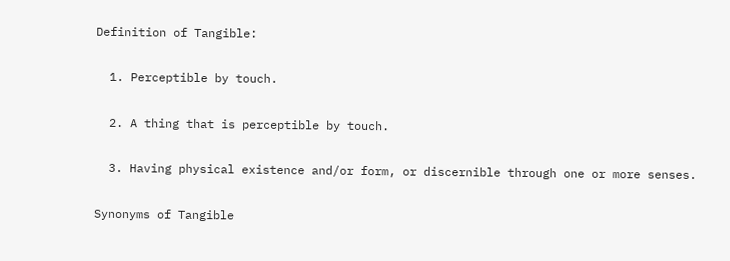Definition of Tangible:

  1. Perceptible by touch.

  2. A thing that is perceptible by touch.

  3. Having physical existence and/or form, or discernible through one or more senses.

Synonyms of Tangible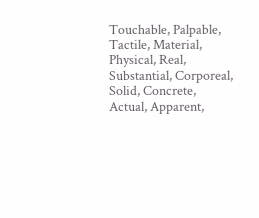Touchable, Palpable, Tactile, Material, Physical, Real, Substantial, Corporeal, Solid, Concrete, Actual, Apparent,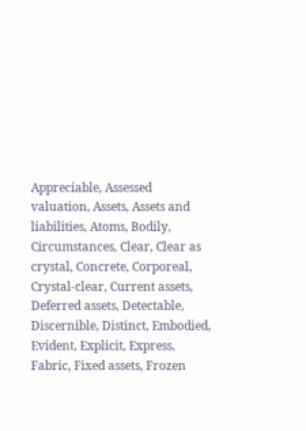Appreciable, Assessed valuation, Assets, Assets and liabilities, Atoms, Bodily, Circumstances, Clear, Clear as crystal, Concrete, Corporeal, Crystal-clear, Current assets, Deferred assets, Detectable, Discernible, Distinct, Embodied, Evident, Explicit, Express, Fabric, Fixed assets, Frozen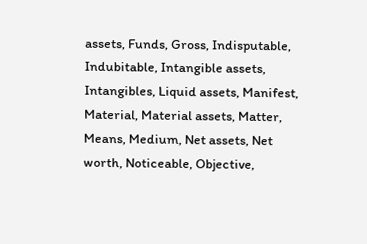assets, Funds, Gross, Indisputable, Indubitable, Intangible assets, Intangibles, Liquid assets, Manifest, Material, Material assets, Matter, Means, Medium, Net assets, Net worth, Noticeable, Objective,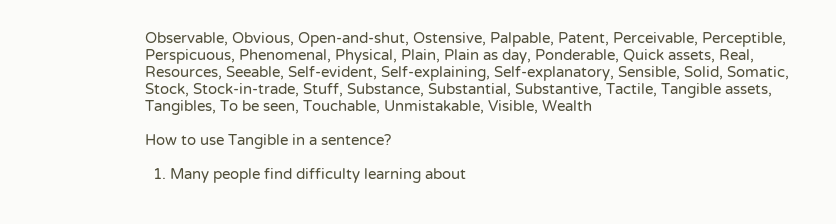Observable, Obvious, Open-and-shut, Ostensive, Palpable, Patent, Perceivable, Perceptible, Perspicuous, Phenomenal, Physical, Plain, Plain as day, Ponderable, Quick assets, Real, Resources, Seeable, Self-evident, Self-explaining, Self-explanatory, Sensible, Solid, Somatic, Stock, Stock-in-trade, Stuff, Substance, Substantial, Substantive, Tactile, Tangible assets, Tangibles, To be seen, Touchable, Unmistakable, Visible, Wealth

How to use Tangible in a sentence?

  1. Many people find difficulty learning about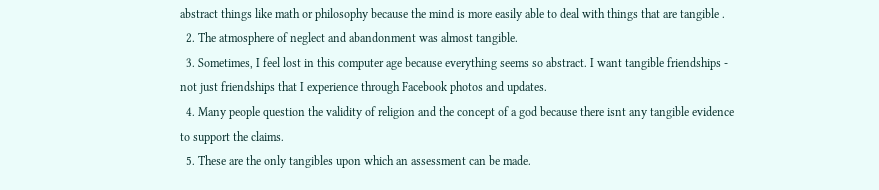abstract things like math or philosophy because the mind is more easily able to deal with things that are tangible .
  2. The atmosphere of neglect and abandonment was almost tangible.
  3. Sometimes, I feel lost in this computer age because everything seems so abstract. I want tangible friendships - not just friendships that I experience through Facebook photos and updates.
  4. Many people question the validity of religion and the concept of a god because there isnt any tangible evidence to support the claims.
  5. These are the only tangibles upon which an assessment can be made.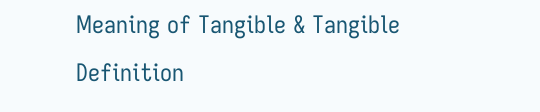Meaning of Tangible & Tangible Definition